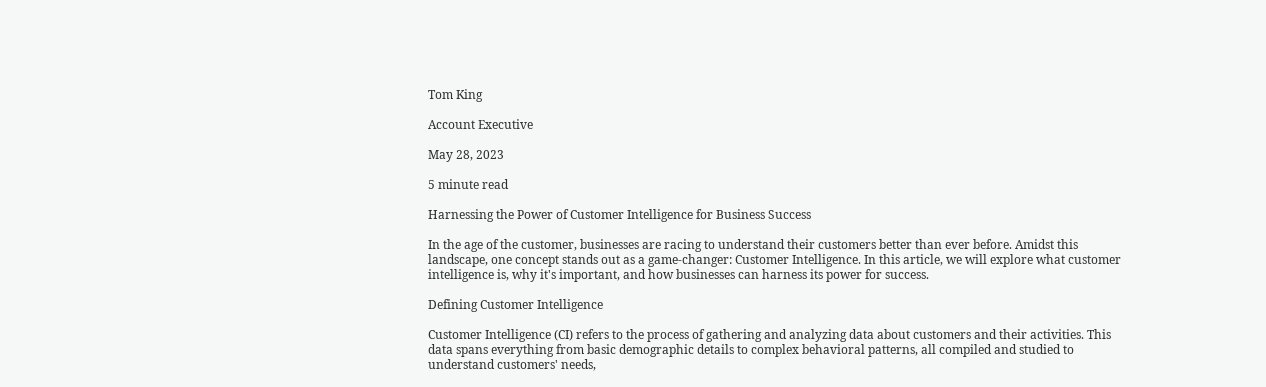Tom King

Account Executive

May 28, 2023

5 minute read

Harnessing the Power of Customer Intelligence for Business Success

In the age of the customer, businesses are racing to understand their customers better than ever before. Amidst this landscape, one concept stands out as a game-changer: Customer Intelligence. In this article, we will explore what customer intelligence is, why it's important, and how businesses can harness its power for success.

Defining Customer Intelligence

Customer Intelligence (CI) refers to the process of gathering and analyzing data about customers and their activities. This data spans everything from basic demographic details to complex behavioral patterns, all compiled and studied to understand customers' needs,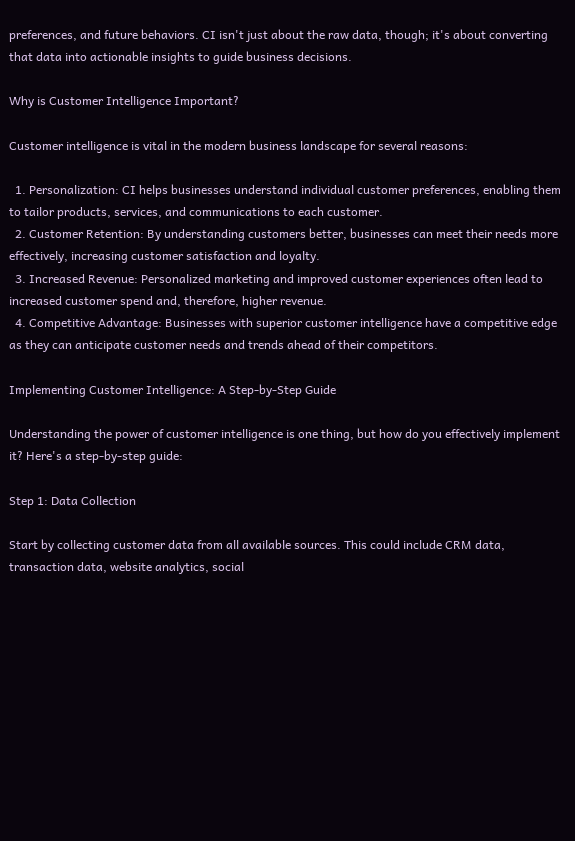preferences, and future behaviors. CI isn't just about the raw data, though; it's about converting that data into actionable insights to guide business decisions.

Why is Customer Intelligence Important?

Customer intelligence is vital in the modern business landscape for several reasons:

  1. Personalization: CI helps businesses understand individual customer preferences, enabling them to tailor products, services, and communications to each customer.
  2. Customer Retention: By understanding customers better, businesses can meet their needs more effectively, increasing customer satisfaction and loyalty.
  3. Increased Revenue: Personalized marketing and improved customer experiences often lead to increased customer spend and, therefore, higher revenue.
  4. Competitive Advantage: Businesses with superior customer intelligence have a competitive edge as they can anticipate customer needs and trends ahead of their competitors.

Implementing Customer Intelligence: A Step-by-Step Guide

Understanding the power of customer intelligence is one thing, but how do you effectively implement it? Here's a step-by-step guide:

Step 1: Data Collection

Start by collecting customer data from all available sources. This could include CRM data, transaction data, website analytics, social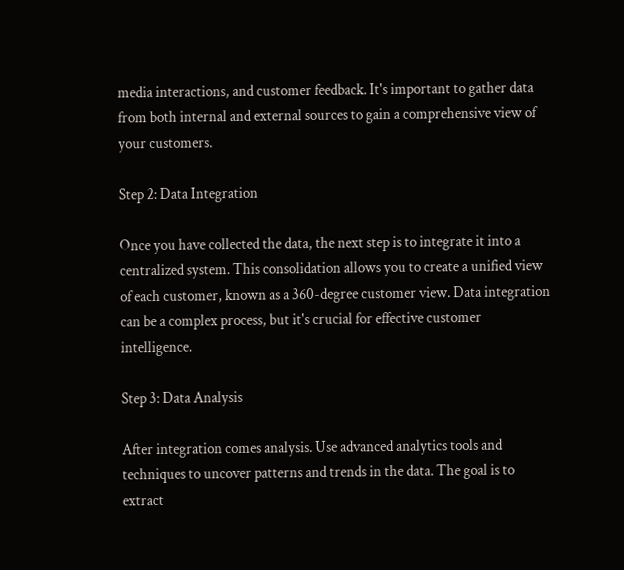media interactions, and customer feedback. It's important to gather data from both internal and external sources to gain a comprehensive view of your customers.

Step 2: Data Integration

Once you have collected the data, the next step is to integrate it into a centralized system. This consolidation allows you to create a unified view of each customer, known as a 360-degree customer view. Data integration can be a complex process, but it's crucial for effective customer intelligence.

Step 3: Data Analysis

After integration comes analysis. Use advanced analytics tools and techniques to uncover patterns and trends in the data. The goal is to extract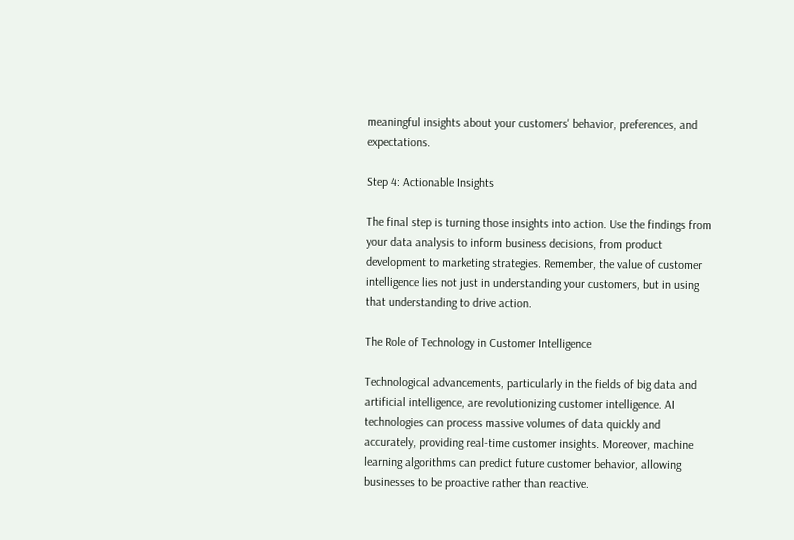meaningful insights about your customers' behavior, preferences, and expectations.

Step 4: Actionable Insights

The final step is turning those insights into action. Use the findings from your data analysis to inform business decisions, from product development to marketing strategies. Remember, the value of customer intelligence lies not just in understanding your customers, but in using that understanding to drive action.

The Role of Technology in Customer Intelligence

Technological advancements, particularly in the fields of big data and artificial intelligence, are revolutionizing customer intelligence. AI technologies can process massive volumes of data quickly and accurately, providing real-time customer insights. Moreover, machine learning algorithms can predict future customer behavior, allowing businesses to be proactive rather than reactive.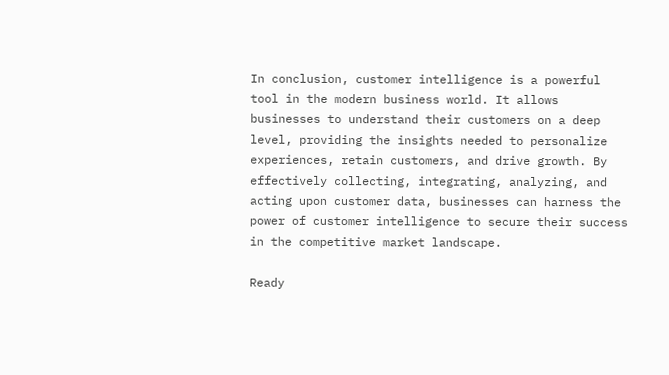In conclusion, customer intelligence is a powerful tool in the modern business world. It allows businesses to understand their customers on a deep level, providing the insights needed to personalize experiences, retain customers, and drive growth. By effectively collecting, integrating, analyzing, and acting upon customer data, businesses can harness the power of customer intelligence to secure their success in the competitive market landscape.

Ready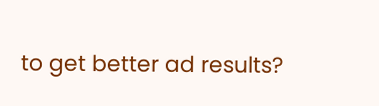to get better ad results?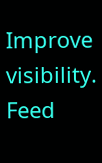Improve visibility. Feed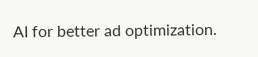AI for better ad optimization.